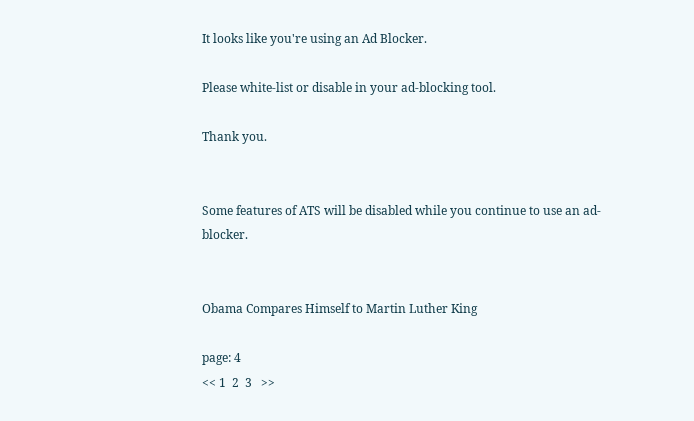It looks like you're using an Ad Blocker.

Please white-list or disable in your ad-blocking tool.

Thank you.


Some features of ATS will be disabled while you continue to use an ad-blocker.


Obama Compares Himself to Martin Luther King

page: 4
<< 1  2  3   >>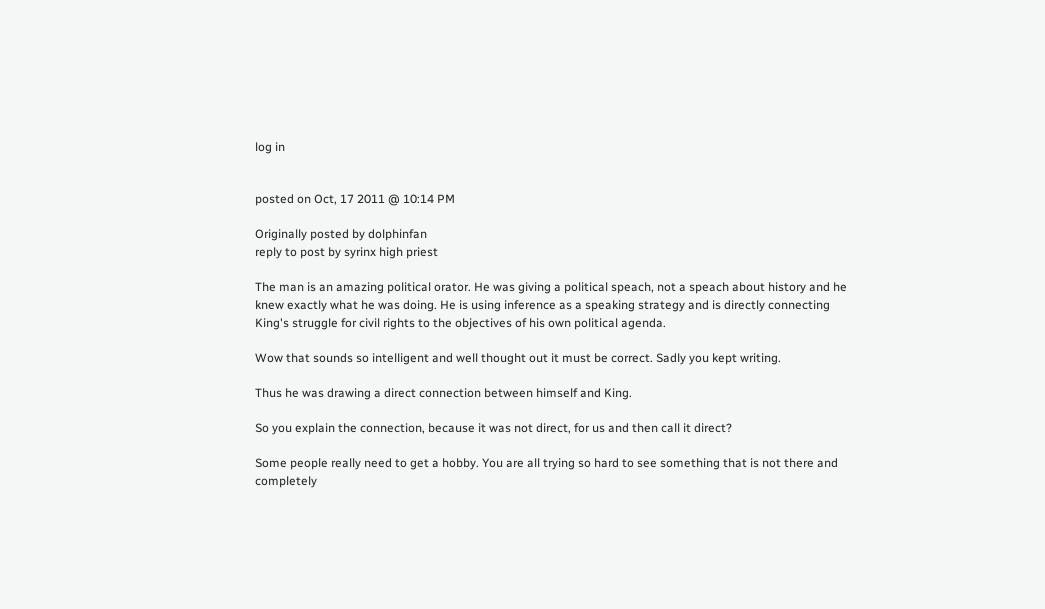log in


posted on Oct, 17 2011 @ 10:14 PM

Originally posted by dolphinfan
reply to post by syrinx high priest

The man is an amazing political orator. He was giving a political speach, not a speach about history and he knew exactly what he was doing. He is using inference as a speaking strategy and is directly connecting King's struggle for civil rights to the objectives of his own political agenda.

Wow that sounds so intelligent and well thought out it must be correct. Sadly you kept writing.

Thus he was drawing a direct connection between himself and King.

So you explain the connection, because it was not direct, for us and then call it direct?

Some people really need to get a hobby. You are all trying so hard to see something that is not there and completely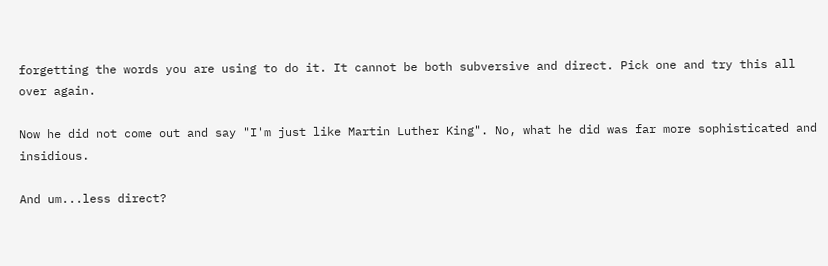forgetting the words you are using to do it. It cannot be both subversive and direct. Pick one and try this all over again.

Now he did not come out and say "I'm just like Martin Luther King". No, what he did was far more sophisticated and insidious.

And um...less direct?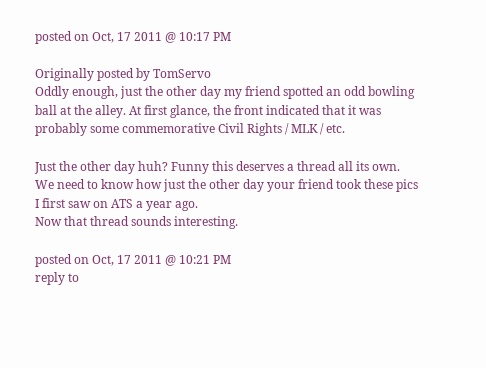posted on Oct, 17 2011 @ 10:17 PM

Originally posted by TomServo
Oddly enough, just the other day my friend spotted an odd bowling ball at the alley. At first glance, the front indicated that it was probably some commemorative Civil Rights / MLK / etc.

Just the other day huh? Funny this deserves a thread all its own. We need to know how just the other day your friend took these pics I first saw on ATS a year ago.
Now that thread sounds interesting.

posted on Oct, 17 2011 @ 10:21 PM
reply to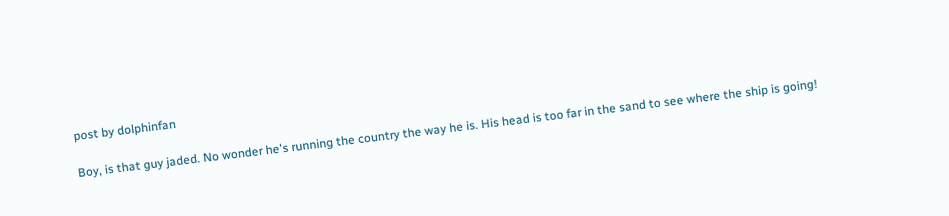post by dolphinfan

Boy, is that guy jaded. No wonder he's running the country the way he is. His head is too far in the sand to see where the ship is going!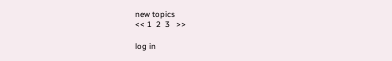new topics
<< 1  2  3   >>

log in